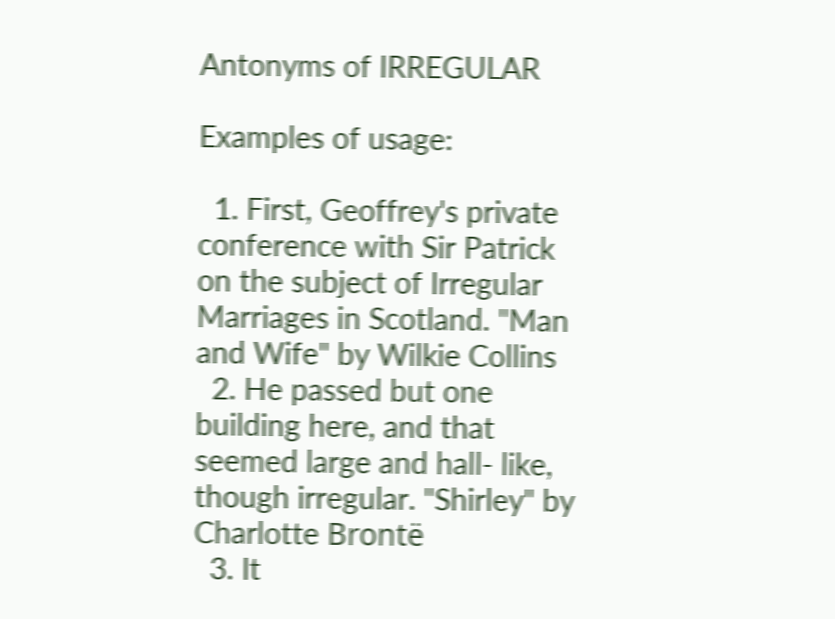Antonyms of IRREGULAR

Examples of usage:

  1. First, Geoffrey's private conference with Sir Patrick on the subject of Irregular Marriages in Scotland. "Man and Wife" by Wilkie Collins
  2. He passed but one building here, and that seemed large and hall- like, though irregular. "Shirley" by Charlotte Brontë
  3. It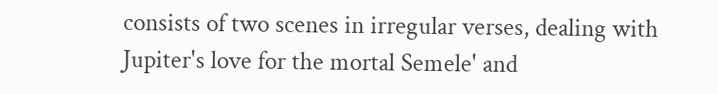consists of two scenes in irregular verses, dealing with Jupiter's love for the mortal Semele' and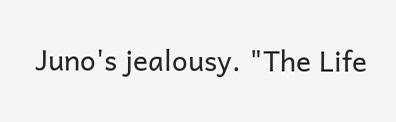Juno's jealousy. "The Life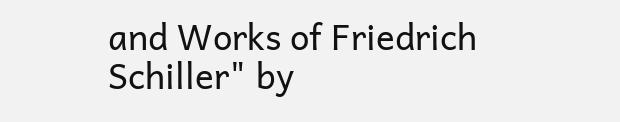and Works of Friedrich Schiller" by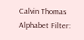Calvin Thomas
Alphabet Filter: